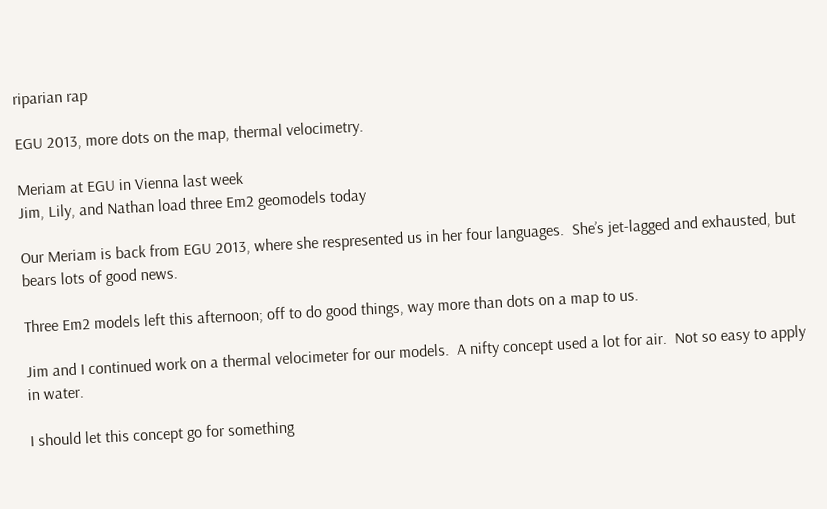riparian rap

EGU 2013, more dots on the map, thermal velocimetry.

Meriam at EGU in Vienna last week
Jim, Lily, and Nathan load three Em2 geomodels today

Our Meriam is back from EGU 2013, where she respresented us in her four languages.  She’s jet-lagged and exhausted, but bears lots of good news.

Three Em2 models left this afternoon; off to do good things, way more than dots on a map to us.

Jim and I continued work on a thermal velocimeter for our models.  A nifty concept used a lot for air.  Not so easy to apply in water.

I should let this concept go for something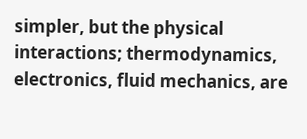simpler, but the physical interactions; thermodynamics, electronics, fluid mechanics, are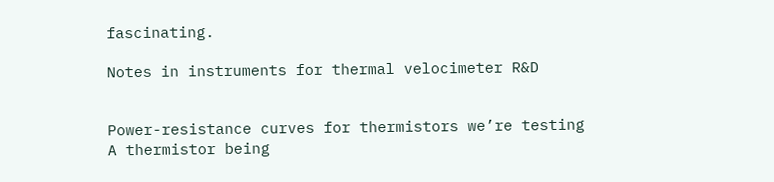fascinating.

Notes in instruments for thermal velocimeter R&D


Power-resistance curves for thermistors we’re testing
A thermistor being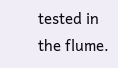tested in the flume.